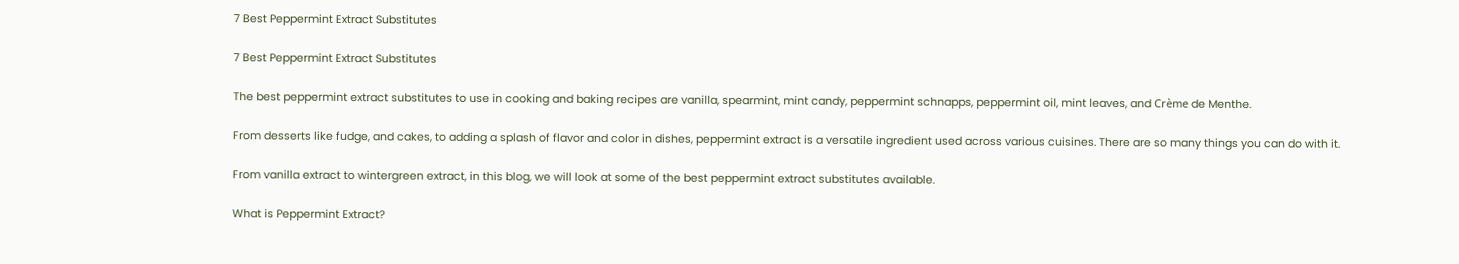7 Best Peppermint Extract Substitutes

7 Best Peppermint Extract Substitutes

The best peppermint extract substitutes to use in cooking and baking recipes are vanilla, spearmint, mint candy, peppermint schnapps, peppermint oil, mint leaves, and Crème de Menthe.

From desserts like fudge, and cakes, to adding a splash of flavor and color in dishes, peppermint extract is a versatile ingredient used across various cuisines. There are so many things you can do with it.

From vanilla extract to wintergreen extract, in this blog, we will look at some of the best peppermint extract substitutes available.

What is Peppermint Extract?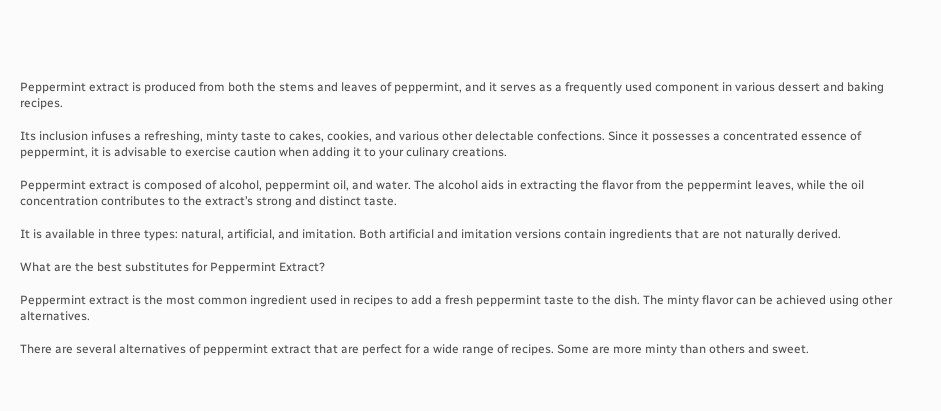Peppermint extract is produced from both the stems and leaves of peppermint, and it serves as a frequently used component in various dessert and baking recipes.

Its inclusion infuses a refreshing, minty taste to cakes, cookies, and various other delectable confections. Since it possesses a concentrated essence of peppermint, it is advisable to exercise caution when adding it to your culinary creations.

Peppermint extract is composed of alcohol, peppermint oil, and water. The alcohol aids in extracting the flavor from the peppermint leaves, while the oil concentration contributes to the extract’s strong and distinct taste.

It is available in three types: natural, artificial, and imitation. Both artificial and imitation versions contain ingredients that are not naturally derived.

What are the best substitutes for Peppermint Extract?

Peppermint extract is the most common ingredient used in recipes to add a fresh peppermint taste to the dish. The minty flavor can be achieved using other alternatives.

There are several alternatives of peppermint extract that are perfect for a wide range of recipes. Some are more minty than others and sweet.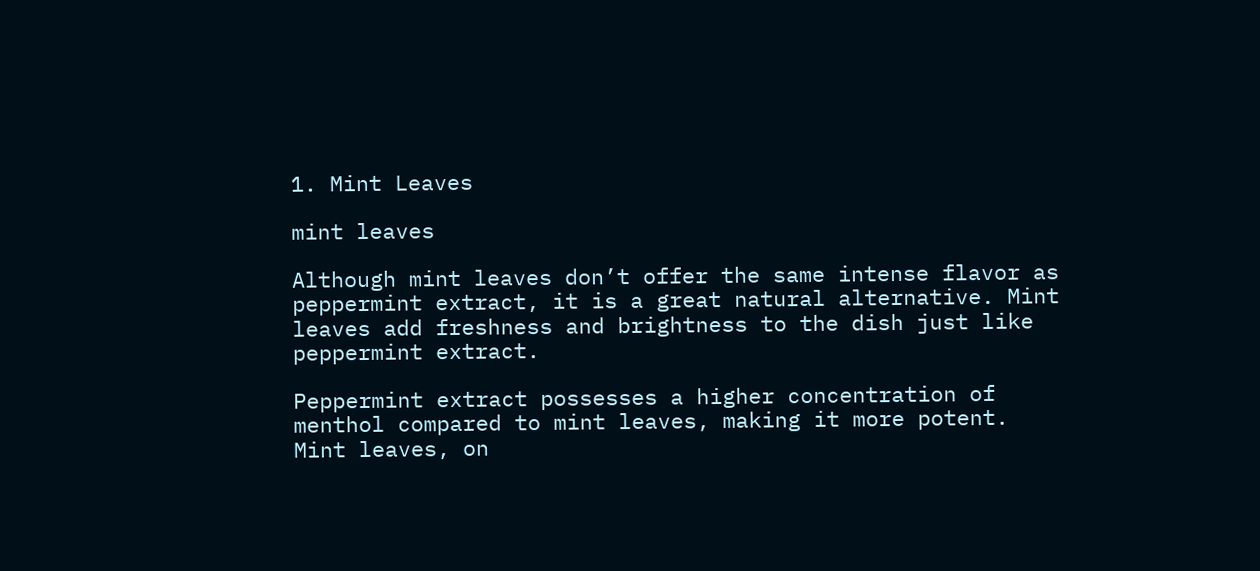1. Mint Leaves

mint leaves

Although mint leaves don’t offer the same intense flavor as peppermint extract, it is a great natural alternative. Mint leaves add freshness and brightness to the dish just like peppermint extract.

Peppermint extract possesses a higher concentration of menthol compared to mint leaves, making it more potent. Mint leaves, on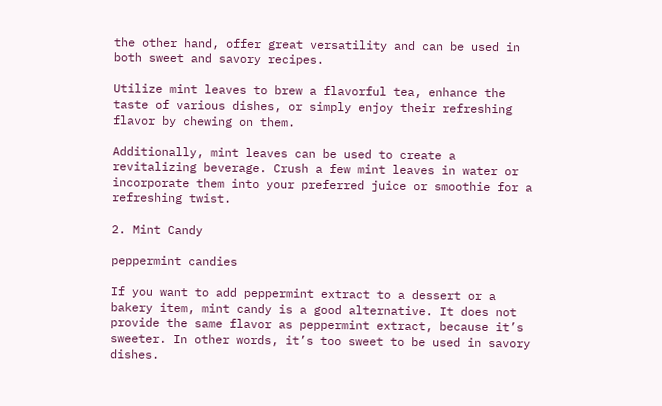the other hand, offer great versatility and can be used in both sweet and savory recipes.

Utilize mint leaves to brew a flavorful tea, enhance the taste of various dishes, or simply enjoy their refreshing flavor by chewing on them.

Additionally, mint leaves can be used to create a revitalizing beverage. Crush a few mint leaves in water or incorporate them into your preferred juice or smoothie for a refreshing twist.

2. Mint Candy

peppermint candies

If you want to add peppermint extract to a dessert or a bakery item, mint candy is a good alternative. It does not provide the same flavor as peppermint extract, because it’s sweeter. In other words, it’s too sweet to be used in savory dishes.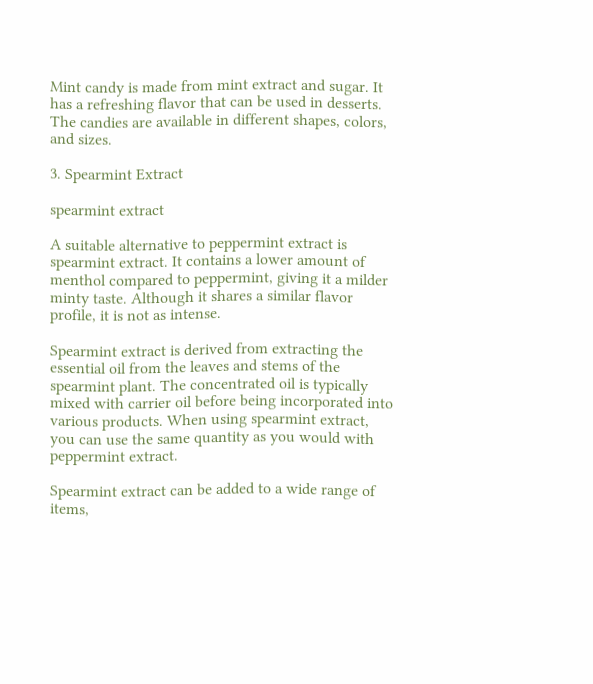Mint candy is made from mint extract and sugar. It has a refreshing flavor that can be used in desserts. The candies are available in different shapes, colors, and sizes.

3. Spearmint Extract

spearmint extract

A suitable alternative to peppermint extract is spearmint extract. It contains a lower amount of menthol compared to peppermint, giving it a milder minty taste. Although it shares a similar flavor profile, it is not as intense.

Spearmint extract is derived from extracting the essential oil from the leaves and stems of the spearmint plant. The concentrated oil is typically mixed with carrier oil before being incorporated into various products. When using spearmint extract, you can use the same quantity as you would with peppermint extract.

Spearmint extract can be added to a wide range of items,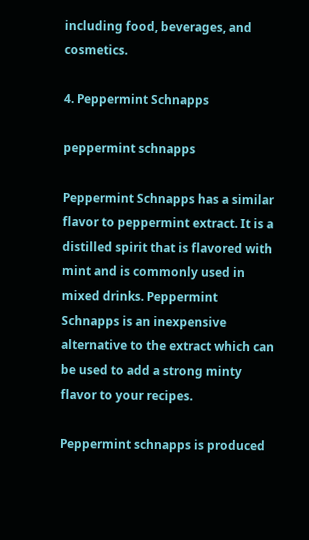including food, beverages, and cosmetics.

4. Peppermint Schnapps

peppermint schnapps

Peppermint Schnapps has a similar flavor to peppermint extract. It is a distilled spirit that is flavored with mint and is commonly used in mixed drinks. Peppermint Schnapps is an inexpensive alternative to the extract which can be used to add a strong minty flavor to your recipes.

Peppermint schnapps is produced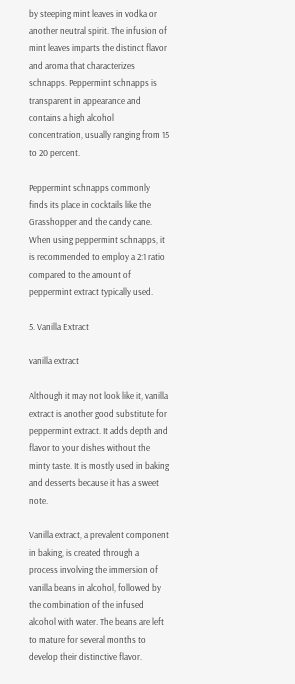by steeping mint leaves in vodka or another neutral spirit. The infusion of mint leaves imparts the distinct flavor and aroma that characterizes schnapps. Peppermint schnapps is transparent in appearance and contains a high alcohol concentration, usually ranging from 15 to 20 percent.

Peppermint schnapps commonly finds its place in cocktails like the Grasshopper and the candy cane. When using peppermint schnapps, it is recommended to employ a 2:1 ratio compared to the amount of peppermint extract typically used.

5. Vanilla Extract

vanilla extract

Although it may not look like it, vanilla extract is another good substitute for peppermint extract. It adds depth and flavor to your dishes without the minty taste. It is mostly used in baking and desserts because it has a sweet note.

Vanilla extract, a prevalent component in baking, is created through a process involving the immersion of vanilla beans in alcohol, followed by the combination of the infused alcohol with water. The beans are left to mature for several months to develop their distinctive flavor.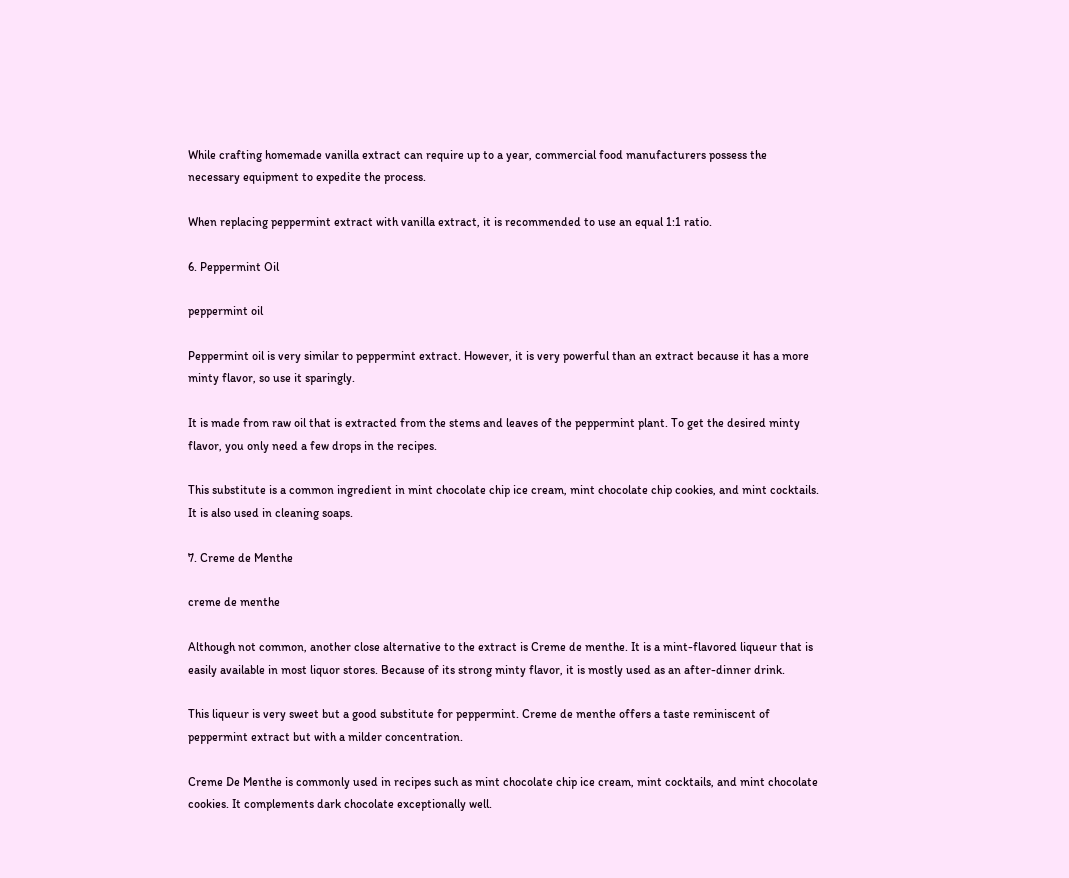While crafting homemade vanilla extract can require up to a year, commercial food manufacturers possess the necessary equipment to expedite the process.

When replacing peppermint extract with vanilla extract, it is recommended to use an equal 1:1 ratio.

6. Peppermint Oil

peppermint oil

Peppermint oil is very similar to peppermint extract. However, it is very powerful than an extract because it has a more minty flavor, so use it sparingly.

It is made from raw oil that is extracted from the stems and leaves of the peppermint plant. To get the desired minty flavor, you only need a few drops in the recipes.

This substitute is a common ingredient in mint chocolate chip ice cream, mint chocolate chip cookies, and mint cocktails. It is also used in cleaning soaps.

7. Creme de Menthe

creme de menthe

Although not common, another close alternative to the extract is Creme de menthe. It is a mint-flavored liqueur that is easily available in most liquor stores. Because of its strong minty flavor, it is mostly used as an after-dinner drink.

This liqueur is very sweet but a good substitute for peppermint. Creme de menthe offers a taste reminiscent of peppermint extract but with a milder concentration.

Creme De Menthe is commonly used in recipes such as mint chocolate chip ice cream, mint cocktails, and mint chocolate cookies. It complements dark chocolate exceptionally well.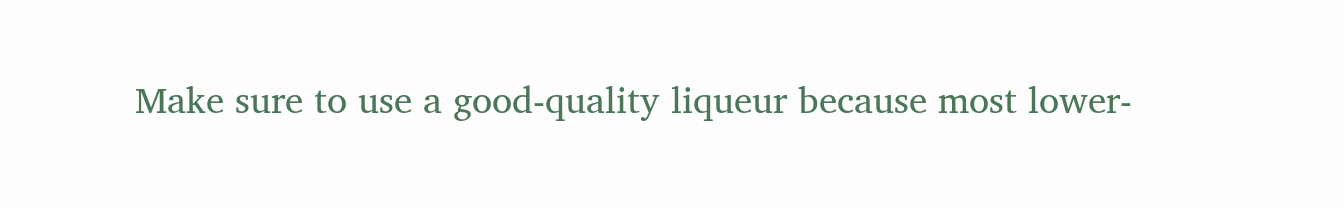Make sure to use a good-quality liqueur because most lower-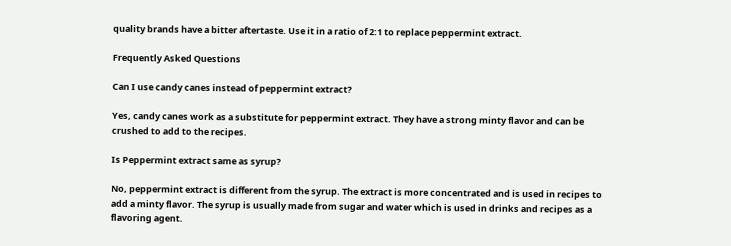quality brands have a bitter aftertaste. Use it in a ratio of 2:1 to replace peppermint extract.

Frequently Asked Questions

Can I use candy canes instead of peppermint extract?

Yes, candy canes work as a substitute for peppermint extract. They have a strong minty flavor and can be crushed to add to the recipes.

Is Peppermint extract same as syrup?

No, peppermint extract is different from the syrup. The extract is more concentrated and is used in recipes to add a minty flavor. The syrup is usually made from sugar and water which is used in drinks and recipes as a flavoring agent.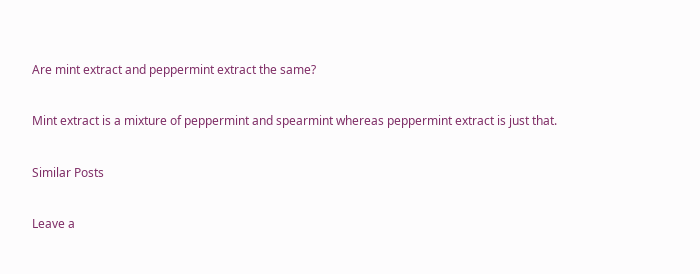Are mint extract and peppermint extract the same?

Mint extract is a mixture of peppermint and spearmint whereas peppermint extract is just that.

Similar Posts

Leave a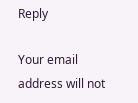Reply

Your email address will not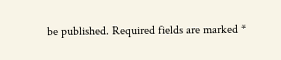be published. Required fields are marked *